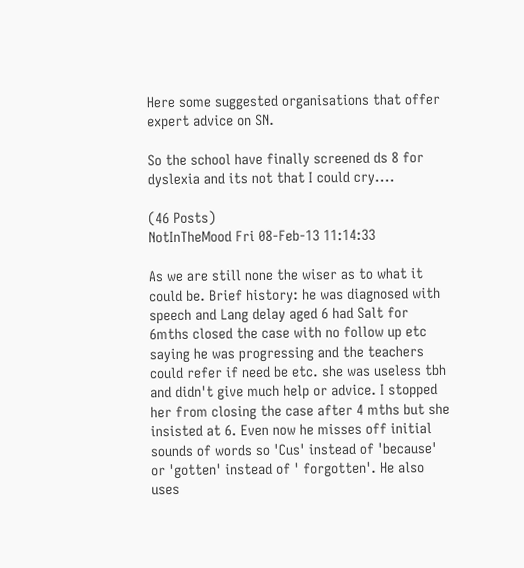Here some suggested organisations that offer expert advice on SN.

So the school have finally screened ds 8 for dyslexia and its not that I could cry....

(46 Posts)
NotInTheMood Fri 08-Feb-13 11:14:33

As we are still none the wiser as to what it could be. Brief history: he was diagnosed with speech and Lang delay aged 6 had Salt for 6mths closed the case with no follow up etc saying he was progressing and the teachers could refer if need be etc. she was useless tbh and didn't give much help or advice. I stopped her from closing the case after 4 mths but she insisted at 6. Even now he misses off initial sounds of words so 'Cus' instead of 'because' or 'gotten' instead of ' forgotten'. He also uses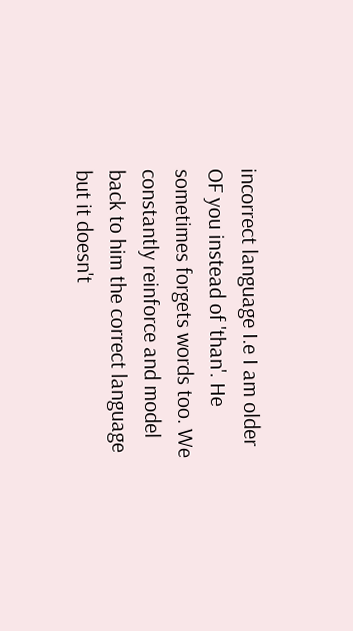incorrect language I.e I am older OF you instead of 'than'. He sometimes forgets words too. We constantly reinforce and model back to him the correct language but it doesn't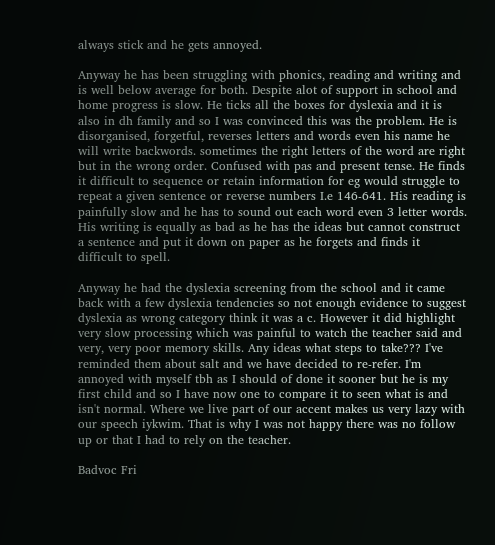always stick and he gets annoyed.

Anyway he has been struggling with phonics, reading and writing and is well below average for both. Despite alot of support in school and home progress is slow. He ticks all the boxes for dyslexia and it is also in dh family and so I was convinced this was the problem. He is disorganised, forgetful, reverses letters and words even his name he will write backwords. sometimes the right letters of the word are right but in the wrong order. Confused with pas and present tense. He finds it difficult to sequence or retain information for eg would struggle to repeat a given sentence or reverse numbers I.e 146-641. His reading is painfully slow and he has to sound out each word even 3 letter words. His writing is equally as bad as he has the ideas but cannot construct a sentence and put it down on paper as he forgets and finds it difficult to spell.

Anyway he had the dyslexia screening from the school and it came back with a few dyslexia tendencies so not enough evidence to suggest dyslexia as wrong category think it was a c. However it did highlight very slow processing which was painful to watch the teacher said and very, very poor memory skills. Any ideas what steps to take??? I've reminded them about salt and we have decided to re-refer. I'm annoyed with myself tbh as I should of done it sooner but he is my first child and so I have now one to compare it to seen what is and isn't normal. Where we live part of our accent makes us very lazy with our speech iykwim. That is why I was not happy there was no follow up or that I had to rely on the teacher.

Badvoc Fri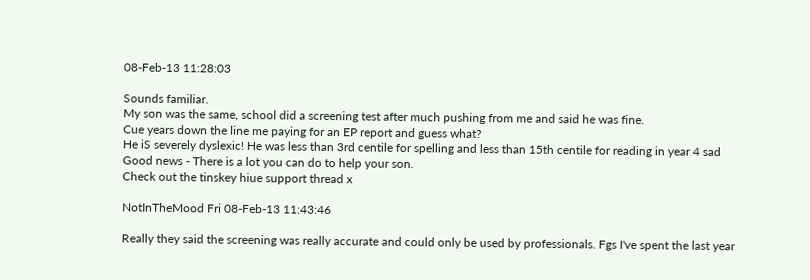08-Feb-13 11:28:03

Sounds familiar.
My son was the same, school did a screening test after much pushing from me and said he was fine.
Cue years down the line me paying for an EP report and guess what?
He iS severely dyslexic! He was less than 3rd centile for spelling and less than 15th centile for reading in year 4 sad
Good news - There is a lot you can do to help your son.
Check out the tinskey hiue support thread x

NotInTheMood Fri 08-Feb-13 11:43:46

Really they said the screening was really accurate and could only be used by professionals. Fgs I've spent the last year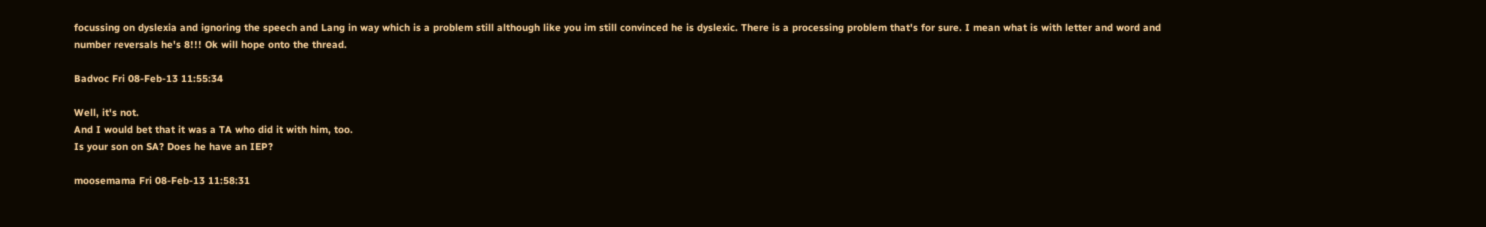focussing on dyslexia and ignoring the speech and Lang in way which is a problem still although like you im still convinced he is dyslexic. There is a processing problem that's for sure. I mean what is with letter and word and number reversals he's 8!!! Ok will hope onto the thread.

Badvoc Fri 08-Feb-13 11:55:34

Well, it's not.
And I would bet that it was a TA who did it with him, too.
Is your son on SA? Does he have an IEP?

moosemama Fri 08-Feb-13 11:58:31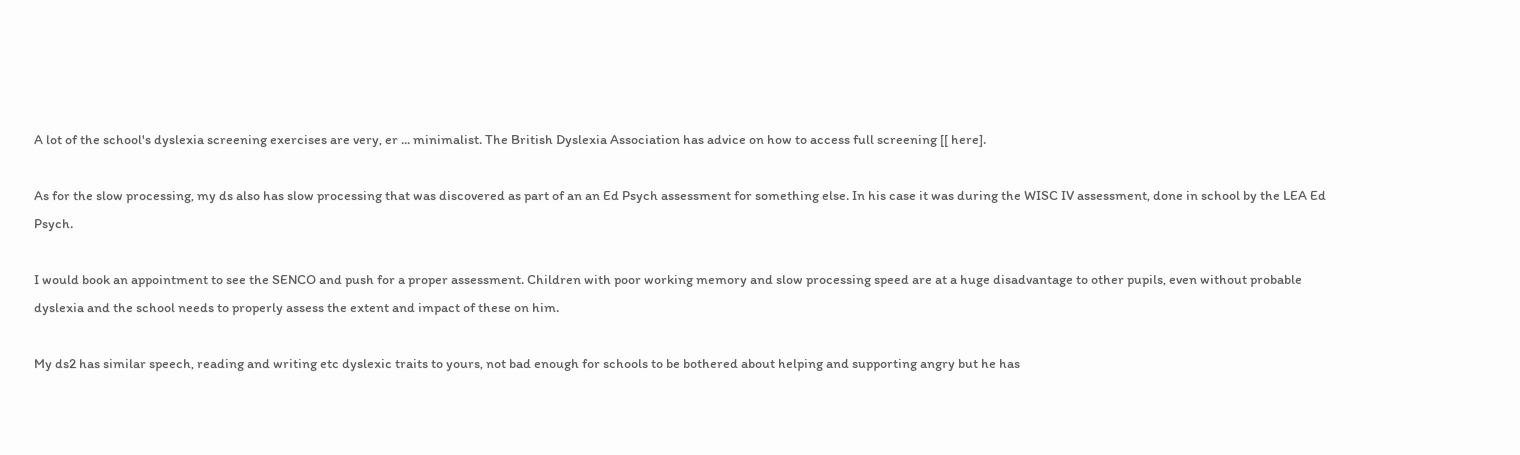A lot of the school's dyslexia screening exercises are very, er ... minimalist. The British Dyslexia Association has advice on how to access full screening [[ here].

As for the slow processing, my ds also has slow processing that was discovered as part of an an Ed Psych assessment for something else. In his case it was during the WISC IV assessment, done in school by the LEA Ed Psych.

I would book an appointment to see the SENCO and push for a proper assessment. Children with poor working memory and slow processing speed are at a huge disadvantage to other pupils, even without probable dyslexia and the school needs to properly assess the extent and impact of these on him.

My ds2 has similar speech, reading and writing etc dyslexic traits to yours, not bad enough for schools to be bothered about helping and supporting angry but he has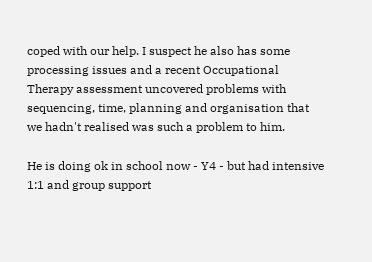coped with our help. I suspect he also has some processing issues and a recent Occupational Therapy assessment uncovered problems with sequencing, time, planning and organisation that we hadn't realised was such a problem to him.

He is doing ok in school now - Y4 - but had intensive 1:1 and group support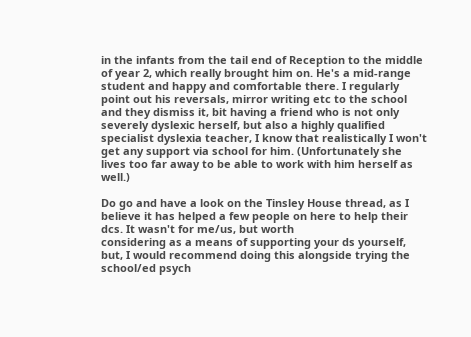in the infants from the tail end of Reception to the middle of year 2, which really brought him on. He's a mid-range student and happy and comfortable there. I regularly point out his reversals, mirror writing etc to the school and they dismiss it, bit having a friend who is not only severely dyslexic herself, but also a highly qualified specialist dyslexia teacher, I know that realistically I won't get any support via school for him. (Unfortunately she lives too far away to be able to work with him herself as well.)

Do go and have a look on the Tinsley House thread, as I believe it has helped a few people on here to help their dcs. It wasn't for me/us, but worth
considering as a means of supporting your ds yourself, but, I would recommend doing this alongside trying the school/ed psych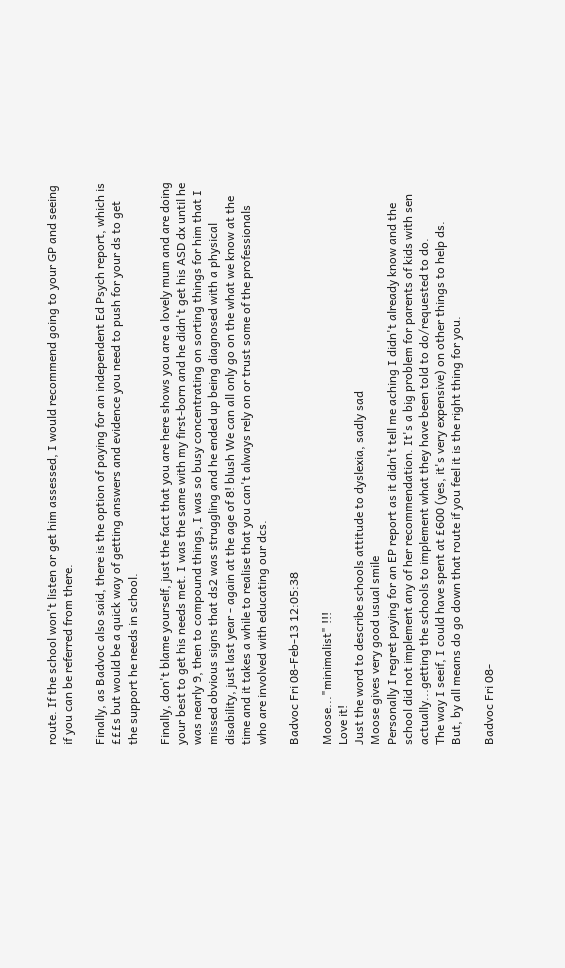route. If the school won't listen or get him assessed, I would recommend going to your GP and seeing if you can be referred from there.

Finally, as Badvoc also said, there is the option of paying for an independent Ed Psych report, which is £££s but would be a quick way of getting answers and evidence you need to push for your ds to get the support he needs in school.

Finally, don't blame yourself, just the fact that you are here shows you are a lovely mum and are doing your best to get his needs met. I was the same with my first-born and he didn't get his ASD dx until he was nearly 9, then to compound things, I was so busy concentrating on sorting things for him that I missed obvious signs that ds2 was struggling and he ended up being diagnosed with a physical disability, just last year - again at the age of 8! blush We can all only go on the what we know at the time and it takes a while to realise that you can't always rely on or trust some of the professionals who are involved with educating our dcs.

Badvoc Fri 08-Feb-13 12:05:38

Moose..."minimalist" !!!
Love it!
Just the word to describe schools attitude to dyslexia, sadly sad
Moose gives very good usual smile
Personally I regret paying for an EP report as it didn't tell me aching I didn't already know and the school did not implement any of her recommendation. It's a big problem for parents of kids with sen actually...getting the schools to implement what they have been told to do/requested to do.
The way I seeif, I could have spent at £600 (yes, it's very expensive) on other things to help ds.
But, by all means do go down that route if you feel it is the right thing for you.

Badvoc Fri 08-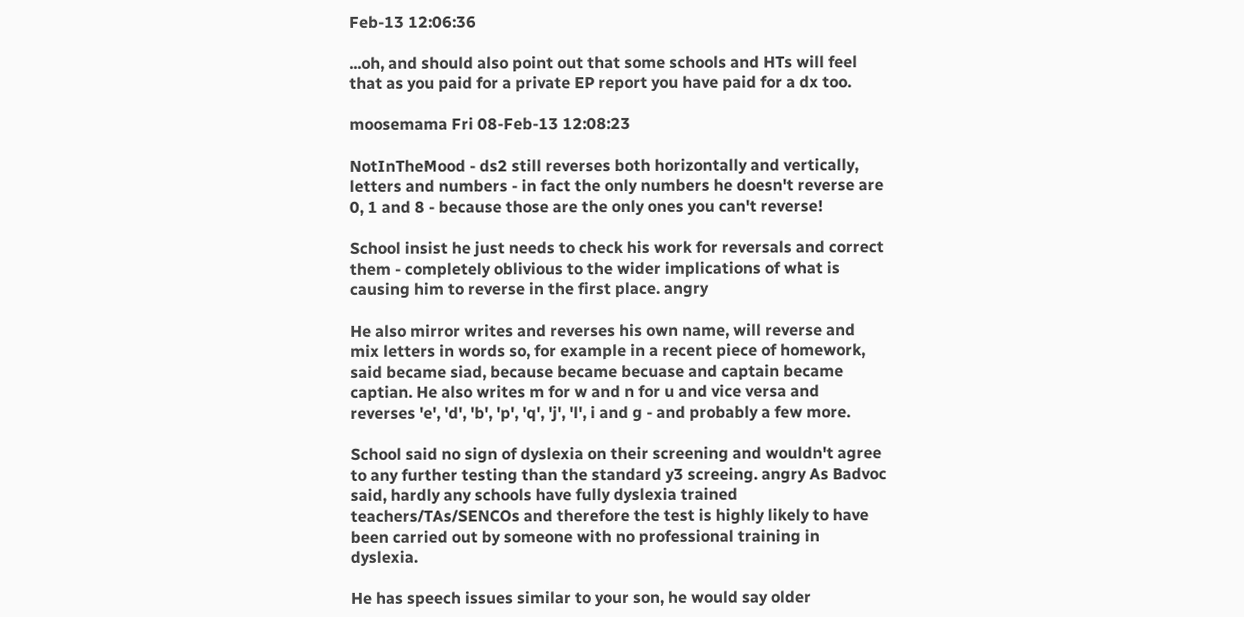Feb-13 12:06:36

...oh, and should also point out that some schools and HTs will feel that as you paid for a private EP report you have paid for a dx too.

moosemama Fri 08-Feb-13 12:08:23

NotInTheMood - ds2 still reverses both horizontally and vertically, letters and numbers - in fact the only numbers he doesn't reverse are 0, 1 and 8 - because those are the only ones you can't reverse!

School insist he just needs to check his work for reversals and correct them - completely oblivious to the wider implications of what is causing him to reverse in the first place. angry

He also mirror writes and reverses his own name, will reverse and mix letters in words so, for example in a recent piece of homework, said became siad, because became becuase and captain became captian. He also writes m for w and n for u and vice versa and reverses 'e', 'd', 'b', 'p', 'q', 'j', 'l', i and g - and probably a few more.

School said no sign of dyslexia on their screening and wouldn't agree to any further testing than the standard y3 screeing. angry As Badvoc said, hardly any schools have fully dyslexia trained teachers/TAs/SENCOs and therefore the test is highly likely to have been carried out by someone with no professional training in dyslexia.

He has speech issues similar to your son, he would say older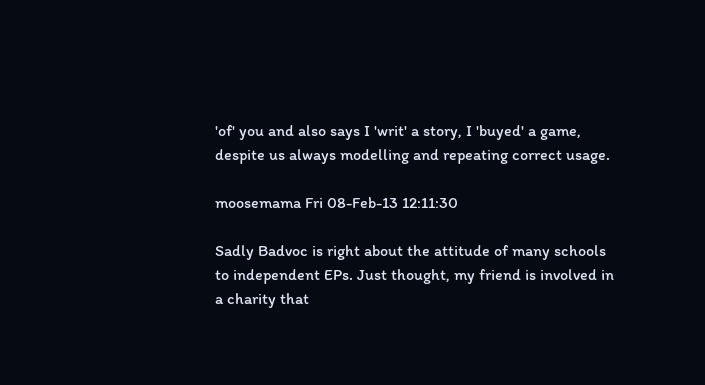'of' you and also says I 'writ' a story, I 'buyed' a game, despite us always modelling and repeating correct usage.

moosemama Fri 08-Feb-13 12:11:30

Sadly Badvoc is right about the attitude of many schools to independent EPs. Just thought, my friend is involved in a charity that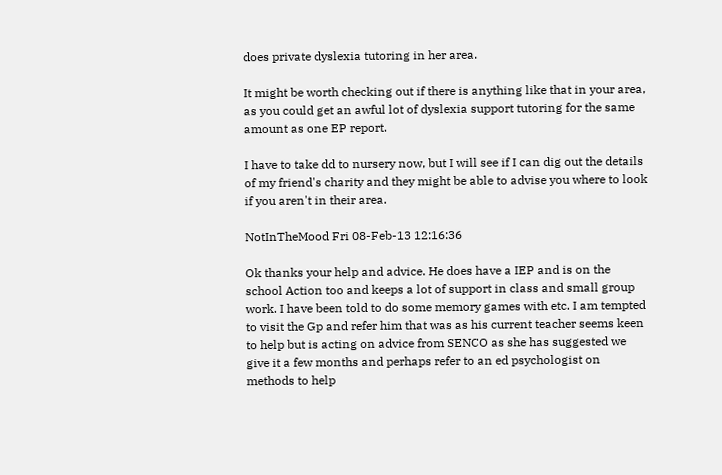does private dyslexia tutoring in her area.

It might be worth checking out if there is anything like that in your area, as you could get an awful lot of dyslexia support tutoring for the same amount as one EP report.

I have to take dd to nursery now, but I will see if I can dig out the details of my friend's charity and they might be able to advise you where to look if you aren't in their area.

NotInTheMood Fri 08-Feb-13 12:16:36

Ok thanks your help and advice. He does have a IEP and is on the school Action too and keeps a lot of support in class and small group work. I have been told to do some memory games with etc. I am tempted to visit the Gp and refer him that was as his current teacher seems keen to help but is acting on advice from SENCO as she has suggested we give it a few months and perhaps refer to an ed psychologist on methods to help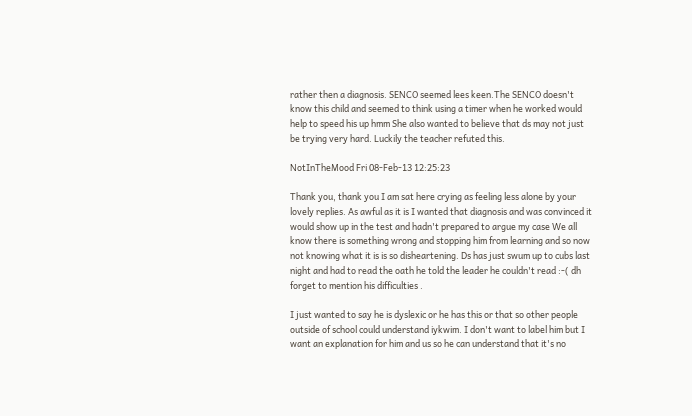rather then a diagnosis. SENCO seemed lees keen.The SENCO doesn't know this child and seemed to think using a timer when he worked would help to speed his up hmm She also wanted to believe that ds may not just be trying very hard. Luckily the teacher refuted this.

NotInTheMood Fri 08-Feb-13 12:25:23

Thank you, thank you I am sat here crying as feeling less alone by your lovely replies. As awful as it is I wanted that diagnosis and was convinced it would show up in the test and hadn't prepared to argue my case We all know there is something wrong and stopping him from learning and so now not knowing what it is is so disheartening. Ds has just swum up to cubs last night and had to read the oath he told the leader he couldn't read :-( dh forget to mention his difficulties .

I just wanted to say he is dyslexic or he has this or that so other people outside of school could understand iykwim. I don't want to label him but I want an explanation for him and us so he can understand that it's no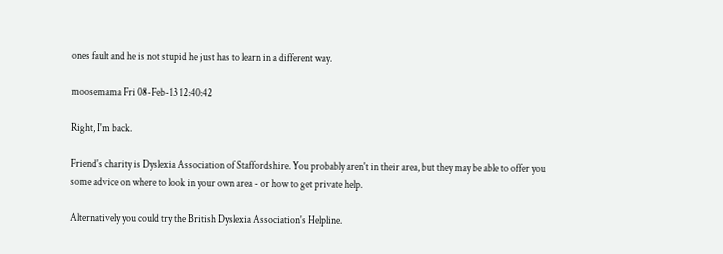ones fault and he is not stupid he just has to learn in a different way.

moosemama Fri 08-Feb-13 12:40:42

Right, I'm back.

Friend's charity is Dyslexia Association of Staffordshire. You probably aren't in their area, but they may be able to offer you some advice on where to look in your own area - or how to get private help.

Alternatively you could try the British Dyslexia Association's Helpline.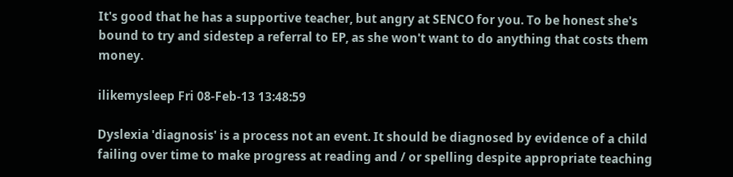It's good that he has a supportive teacher, but angry at SENCO for you. To be honest she's bound to try and sidestep a referral to EP, as she won't want to do anything that costs them money.

ilikemysleep Fri 08-Feb-13 13:48:59

Dyslexia 'diagnosis' is a process not an event. It should be diagnosed by evidence of a child failing over time to make progress at reading and / or spelling despite appropriate teaching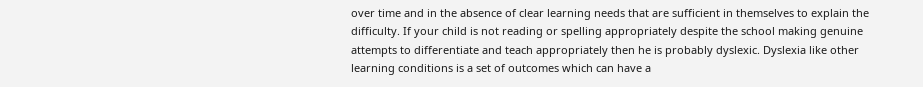over time and in the absence of clear learning needs that are sufficient in themselves to explain the difficulty. If your child is not reading or spelling appropriately despite the school making genuine attempts to differentiate and teach appropriately then he is probably dyslexic. Dyslexia like other learning conditions is a set of outcomes which can have a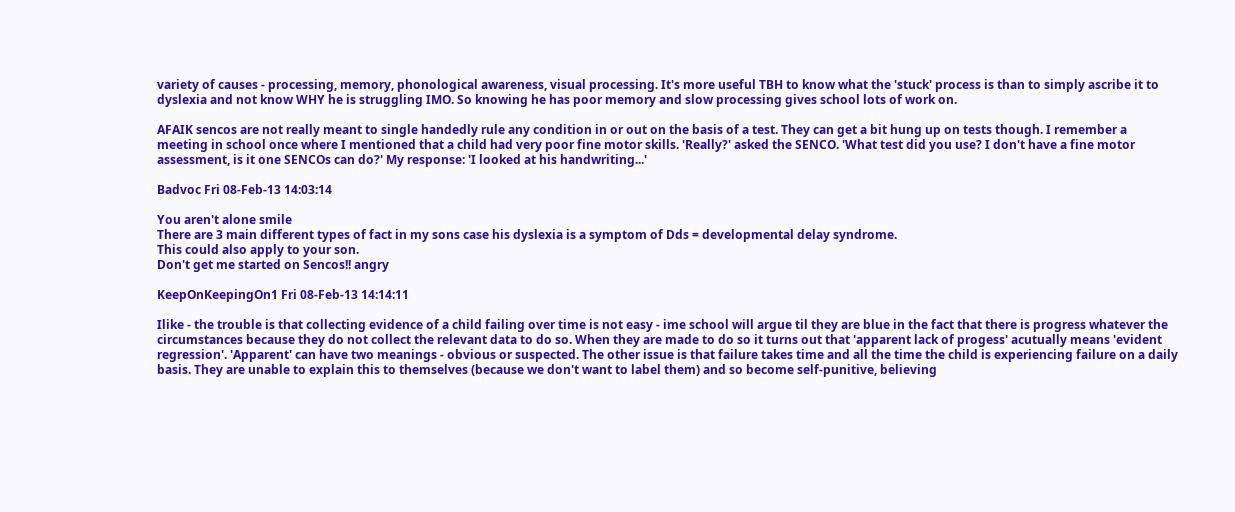variety of causes - processing, memory, phonological awareness, visual processing. It's more useful TBH to know what the 'stuck' process is than to simply ascribe it to dyslexia and not know WHY he is struggling IMO. So knowing he has poor memory and slow processing gives school lots of work on.

AFAIK sencos are not really meant to single handedly rule any condition in or out on the basis of a test. They can get a bit hung up on tests though. I remember a meeting in school once where I mentioned that a child had very poor fine motor skills. 'Really?' asked the SENCO. 'What test did you use? I don't have a fine motor assessment, is it one SENCOs can do?' My response: 'I looked at his handwriting...'

Badvoc Fri 08-Feb-13 14:03:14

You aren't alone smile
There are 3 main different types of fact in my sons case his dyslexia is a symptom of Dds = developmental delay syndrome.
This could also apply to your son.
Don't get me started on Sencos!! angry

KeepOnKeepingOn1 Fri 08-Feb-13 14:14:11

Ilike - the trouble is that collecting evidence of a child failing over time is not easy - ime school will argue til they are blue in the fact that there is progress whatever the circumstances because they do not collect the relevant data to do so. When they are made to do so it turns out that 'apparent lack of progess' acutually means 'evident regression'. 'Apparent' can have two meanings - obvious or suspected. The other issue is that failure takes time and all the time the child is experiencing failure on a daily basis. They are unable to explain this to themselves (because we don't want to label them) and so become self-punitive, believing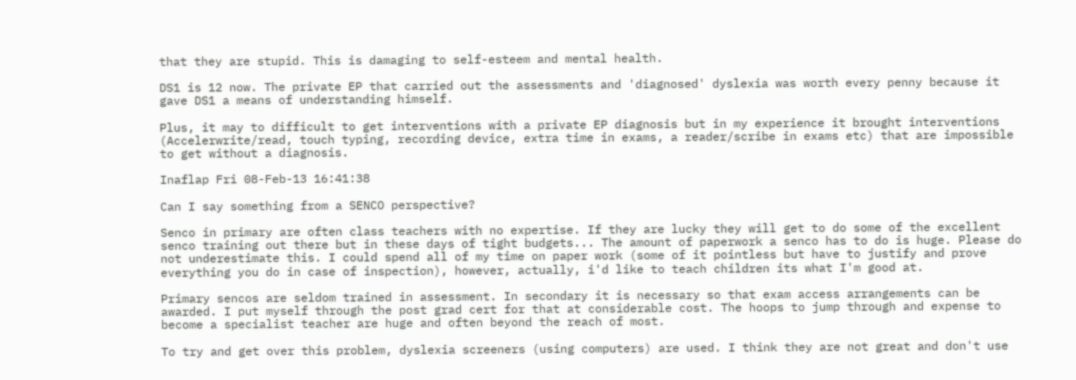that they are stupid. This is damaging to self-esteem and mental health.

DS1 is 12 now. The private EP that carried out the assessments and 'diagnosed' dyslexia was worth every penny because it gave DS1 a means of understanding himself.

Plus, it may to difficult to get interventions with a private EP diagnosis but in my experience it brought interventions (Accelerwrite/read, touch typing, recording device, extra time in exams, a reader/scribe in exams etc) that are impossible to get without a diagnosis.

Inaflap Fri 08-Feb-13 16:41:38

Can I say something from a SENCO perspective?

Senco in primary are often class teachers with no expertise. If they are lucky they will get to do some of the excellent senco training out there but in these days of tight budgets... The amount of paperwork a senco has to do is huge. Please do not underestimate this. I could spend all of my time on paper work (some of it pointless but have to justify and prove everything you do in case of inspection), however, actually, i'd like to teach children its what I'm good at.

Primary sencos are seldom trained in assessment. In secondary it is necessary so that exam access arrangements can be awarded. I put myself through the post grad cert for that at considerable cost. The hoops to jump through and expense to become a specialist teacher are huge and often beyond the reach of most.

To try and get over this problem, dyslexia screeners (using computers) are used. I think they are not great and don't use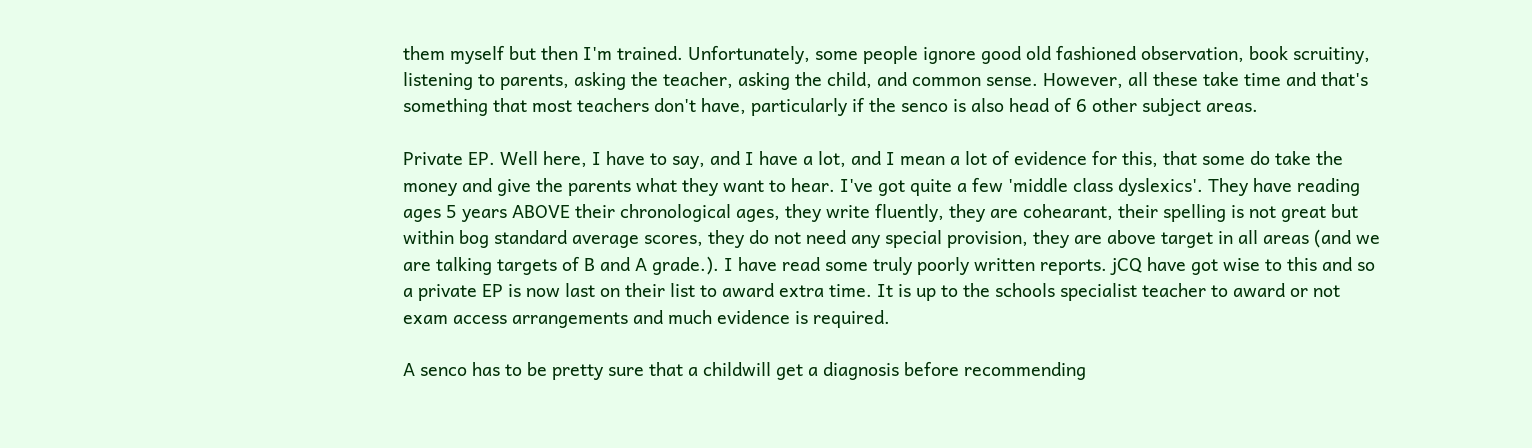them myself but then I'm trained. Unfortunately, some people ignore good old fashioned observation, book scruitiny, listening to parents, asking the teacher, asking the child, and common sense. However, all these take time and that's something that most teachers don't have, particularly if the senco is also head of 6 other subject areas.

Private EP. Well here, I have to say, and I have a lot, and I mean a lot of evidence for this, that some do take the money and give the parents what they want to hear. I've got quite a few 'middle class dyslexics'. They have reading ages 5 years ABOVE their chronological ages, they write fluently, they are cohearant, their spelling is not great but within bog standard average scores, they do not need any special provision, they are above target in all areas (and we are talking targets of B and A grade.). I have read some truly poorly written reports. jCQ have got wise to this and so a private EP is now last on their list to award extra time. It is up to the schools specialist teacher to award or not exam access arrangements and much evidence is required.

A senco has to be pretty sure that a childwill get a diagnosis before recommending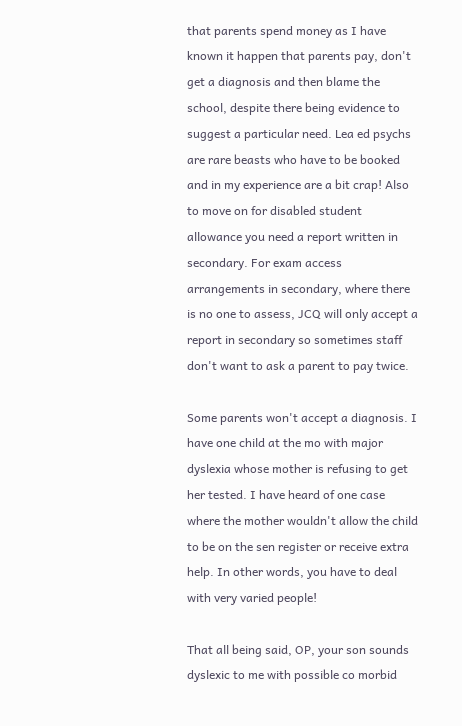that parents spend money as I have known it happen that parents pay, don't get a diagnosis and then blame the school, despite there being evidence to suggest a particular need. Lea ed psychs are rare beasts who have to be booked and in my experience are a bit crap! Also to move on for disabled student allowance you need a report written in secondary. For exam access arrangements in secondary, where there is no one to assess, JCQ will only accept a report in secondary so sometimes staff don't want to ask a parent to pay twice.

Some parents won't accept a diagnosis. I have one child at the mo with major dyslexia whose mother is refusing to get her tested. I have heard of one case where the mother wouldn't allow the child to be on the sen register or receive extra help. In other words, you have to deal with very varied people!

That all being said, OP, your son sounds dyslexic to me with possible co morbid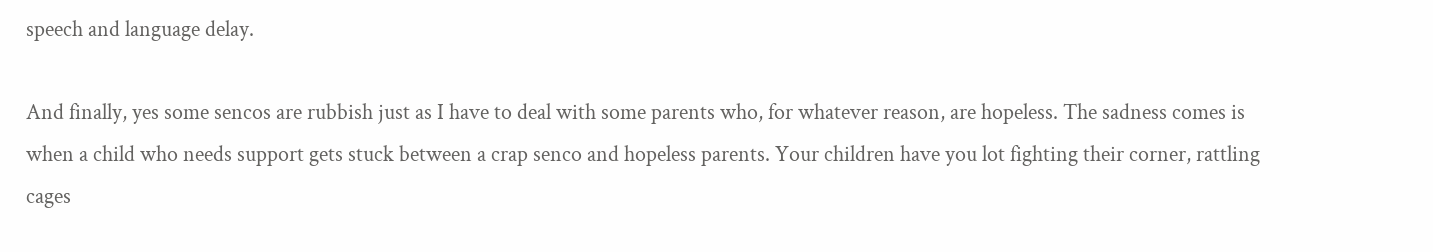speech and language delay.

And finally, yes some sencos are rubbish just as I have to deal with some parents who, for whatever reason, are hopeless. The sadness comes is when a child who needs support gets stuck between a crap senco and hopeless parents. Your children have you lot fighting their corner, rattling cages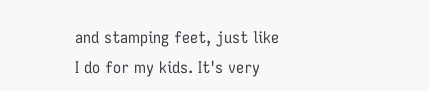and stamping feet, just like I do for my kids. It's very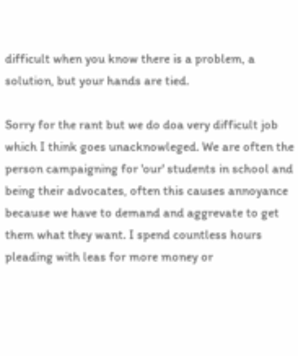difficult when you know there is a problem, a solution, but your hands are tied.

Sorry for the rant but we do doa very difficult job which I think goes unacknowleged. We are often the person campaigning for 'our' students in school and being their advocates, often this causes annoyance because we have to demand and aggrevate to get them what they want. I spend countless hours pleading with leas for more money or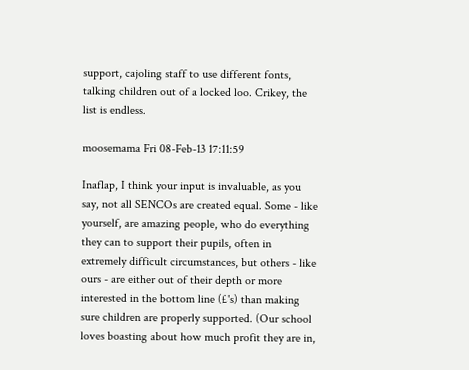support, cajoling staff to use different fonts, talking children out of a locked loo. Crikey, the list is endless.

moosemama Fri 08-Feb-13 17:11:59

Inaflap, I think your input is invaluable, as you say, not all SENCOs are created equal. Some - like yourself, are amazing people, who do everything they can to support their pupils, often in extremely difficult circumstances, but others - like ours - are either out of their depth or more interested in the bottom line (£'s) than making sure children are properly supported. (Our school loves boasting about how much profit they are in,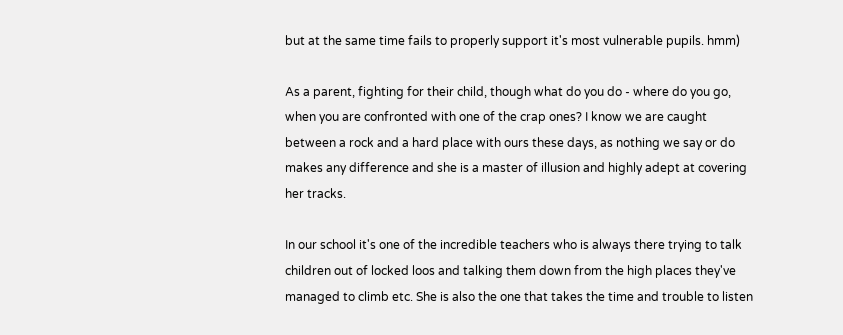but at the same time fails to properly support it's most vulnerable pupils. hmm)

As a parent, fighting for their child, though what do you do - where do you go, when you are confronted with one of the crap ones? I know we are caught between a rock and a hard place with ours these days, as nothing we say or do makes any difference and she is a master of illusion and highly adept at covering her tracks.

In our school it's one of the incredible teachers who is always there trying to talk children out of locked loos and talking them down from the high places they've managed to climb etc. She is also the one that takes the time and trouble to listen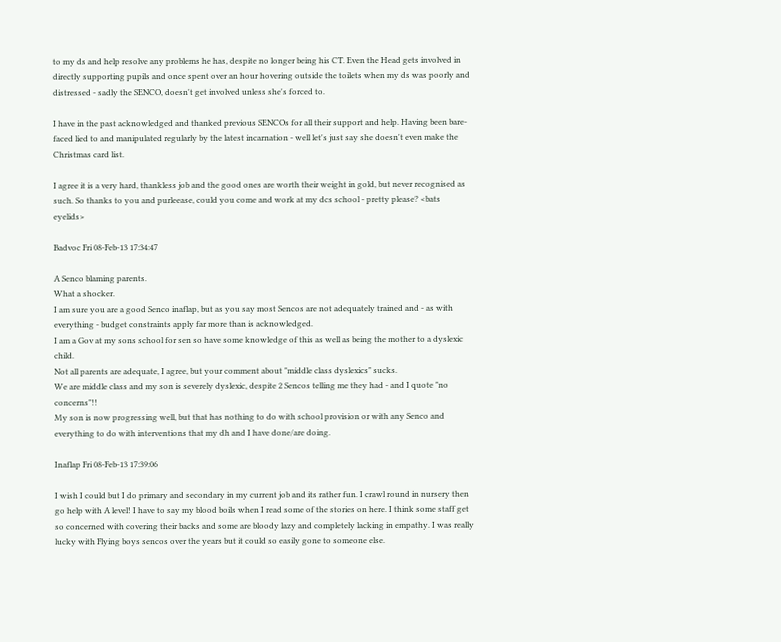to my ds and help resolve any problems he has, despite no longer being his CT. Even the Head gets involved in directly supporting pupils and once spent over an hour hovering outside the toilets when my ds was poorly and distressed - sadly the SENCO, doesn't get involved unless she's forced to.

I have in the past acknowledged and thanked previous SENCOs for all their support and help. Having been bare-faced lied to and manipulated regularly by the latest incarnation - well let's just say she doesn't even make the Christmas card list.

I agree it is a very hard, thankless job and the good ones are worth their weight in gold, but never recognised as such. So thanks to you and purleease, could you come and work at my dcs school - pretty please? <bats eyelids>

Badvoc Fri 08-Feb-13 17:34:47

A Senco blaming parents.
What a shocker.
I am sure you are a good Senco inaflap, but as you say most Sencos are not adequately trained and - as with everything - budget constraints apply far more than is acknowledged.
I am a Gov at my sons school for sen so have some knowledge of this as well as being the mother to a dyslexic child.
Not all parents are adequate, I agree, but your comment about "middle class dyslexics" sucks.
We are middle class and my son is severely dyslexic, despite 2 Sencos telling me they had - and I quote "no concerns"!!
My son is now progressing well, but that has nothing to do with school provision or with any Senco and everything to do with interventions that my dh and I have done/are doing.

Inaflap Fri 08-Feb-13 17:39:06

I wish I could but I do primary and secondary in my current job and its rather fun. I crawl round in nursery then go help with A level! I have to say my blood boils when I read some of the stories on here. I think some staff get so concerned with covering their backs and some are bloody lazy and completely lacking in empathy. I was really lucky with Flying boys sencos over the years but it could so easily gone to someone else.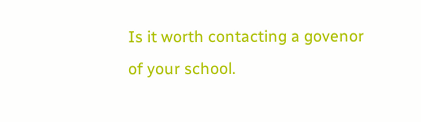Is it worth contacting a govenor of your school.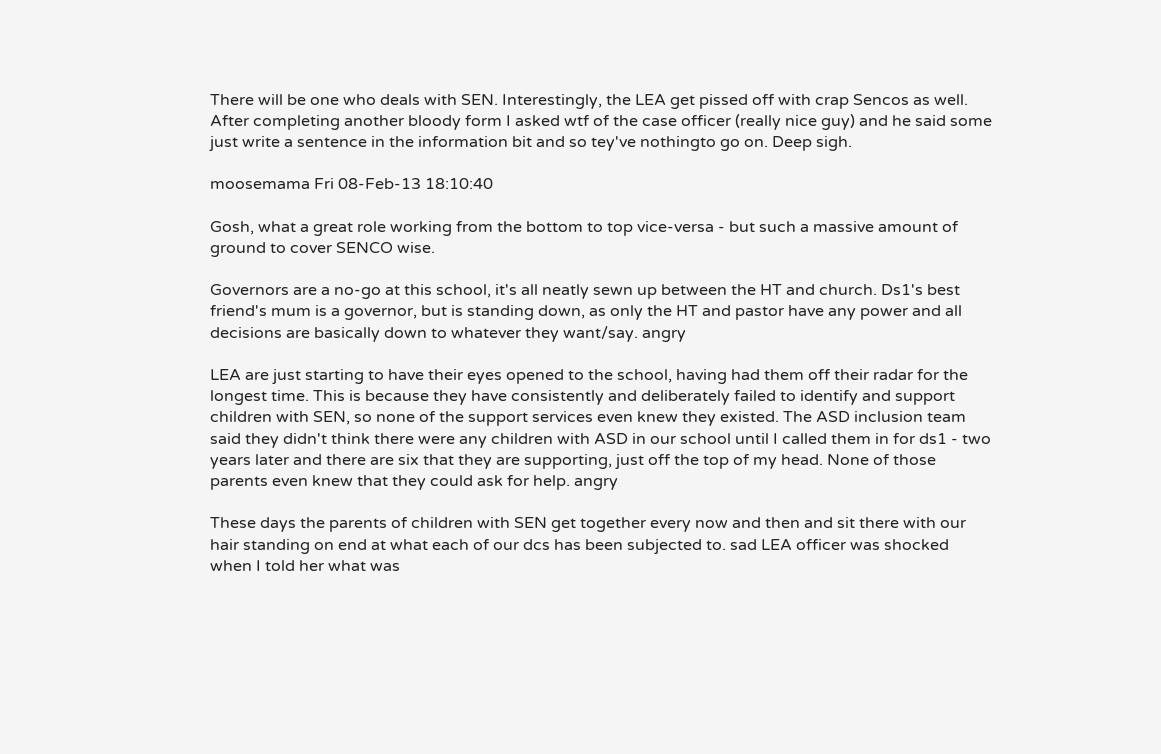There will be one who deals with SEN. Interestingly, the LEA get pissed off with crap Sencos as well. After completing another bloody form I asked wtf of the case officer (really nice guy) and he said some just write a sentence in the information bit and so tey've nothingto go on. Deep sigh.

moosemama Fri 08-Feb-13 18:10:40

Gosh, what a great role working from the bottom to top vice-versa - but such a massive amount of ground to cover SENCO wise.

Governors are a no-go at this school, it's all neatly sewn up between the HT and church. Ds1's best friend's mum is a governor, but is standing down, as only the HT and pastor have any power and all decisions are basically down to whatever they want/say. angry

LEA are just starting to have their eyes opened to the school, having had them off their radar for the longest time. This is because they have consistently and deliberately failed to identify and support children with SEN, so none of the support services even knew they existed. The ASD inclusion team said they didn't think there were any children with ASD in our school until I called them in for ds1 - two years later and there are six that they are supporting, just off the top of my head. None of those parents even knew that they could ask for help. angry

These days the parents of children with SEN get together every now and then and sit there with our hair standing on end at what each of our dcs has been subjected to. sad LEA officer was shocked when I told her what was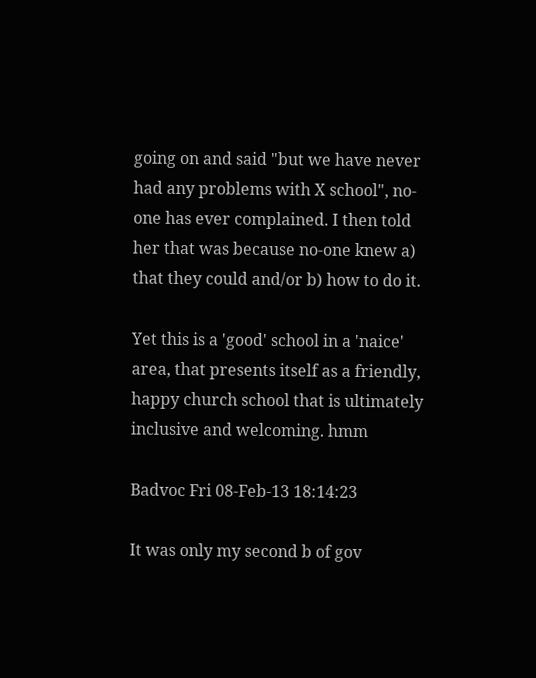going on and said "but we have never had any problems with X school", no-one has ever complained. I then told her that was because no-one knew a) that they could and/or b) how to do it.

Yet this is a 'good' school in a 'naice' area, that presents itself as a friendly, happy church school that is ultimately inclusive and welcoming. hmm

Badvoc Fri 08-Feb-13 18:14:23

It was only my second b of gov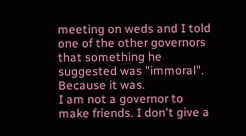meeting on weds and I told one of the other governors that something he suggested was "immoral".
Because it was.
I am not a governor to make friends. I don't give a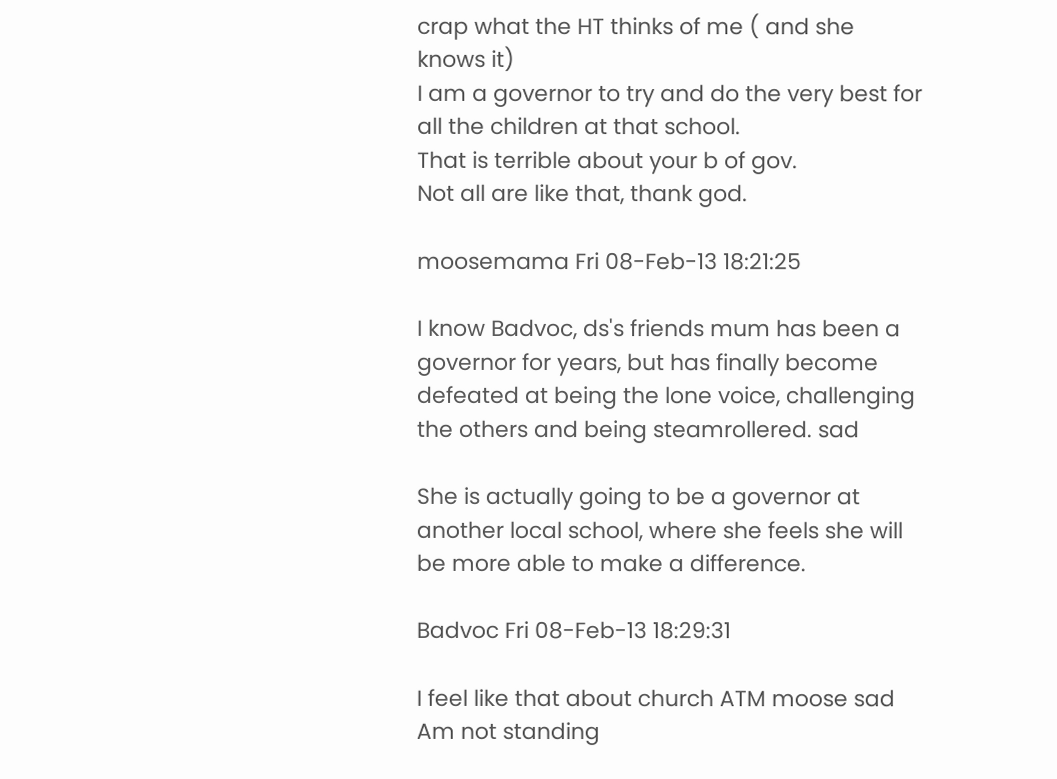crap what the HT thinks of me ( and she knows it)
I am a governor to try and do the very best for all the children at that school.
That is terrible about your b of gov.
Not all are like that, thank god.

moosemama Fri 08-Feb-13 18:21:25

I know Badvoc, ds's friends mum has been a governor for years, but has finally become defeated at being the lone voice, challenging the others and being steamrollered. sad

She is actually going to be a governor at another local school, where she feels she will be more able to make a difference.

Badvoc Fri 08-Feb-13 18:29:31

I feel like that about church ATM moose sad
Am not standing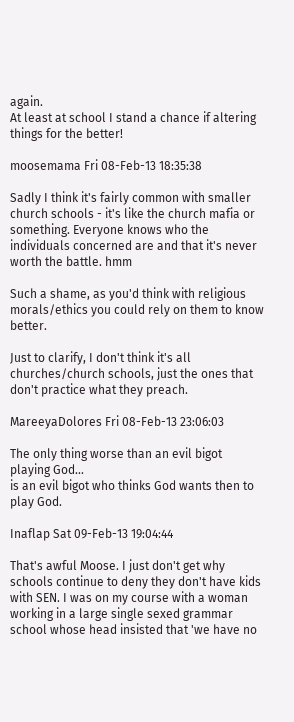again.
At least at school I stand a chance if altering things for the better!

moosemama Fri 08-Feb-13 18:35:38

Sadly I think it's fairly common with smaller church schools - it's like the church mafia or something. Everyone knows who the individuals concerned are and that it's never worth the battle. hmm

Such a shame, as you'd think with religious morals/ethics you could rely on them to know better.

Just to clarify, I don't think it's all churches/church schools, just the ones that don't practice what they preach.

MareeyaDolores Fri 08-Feb-13 23:06:03

The only thing worse than an evil bigot playing God...
is an evil bigot who thinks God wants then to play God.

Inaflap Sat 09-Feb-13 19:04:44

That's awful Moose. I just don't get why schools continue to deny they don't have kids with SEN. I was on my course with a woman working in a large single sexed grammar school whose head insisted that 'we have no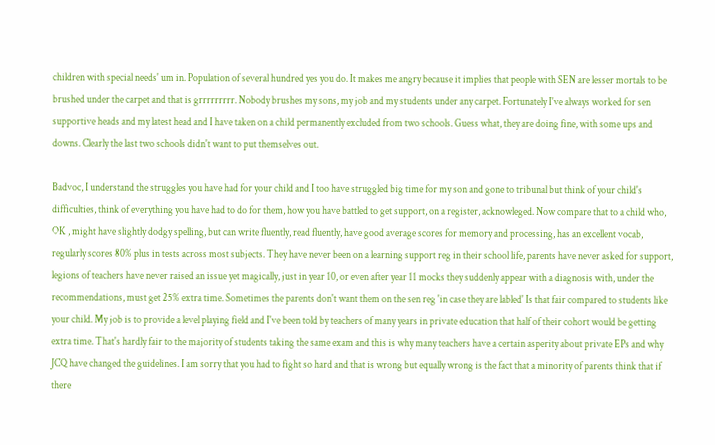children with special needs' um in. Population of several hundred yes you do. It makes me angry because it implies that people with SEN are lesser mortals to be brushed under the carpet and that is grrrrrrrrr. Nobody brushes my sons, my job and my students under any carpet. Fortunately I've always worked for sen supportive heads and my latest head and I have taken on a child permanently excluded from two schools. Guess what, they are doing fine, with some ups and downs. Clearly the last two schools didn't want to put themselves out.

Badvoc, I understand the struggles you have had for your child and I too have struggled big time for my son and gone to tribunal but think of your child's difficulties, think of everything you have had to do for them, how you have battled to get support, on a register, acknowleged. Now compare that to a child who, OK , might have slightly dodgy spelling, but can write fluently, read fluently, have good average scores for memory and processing, has an excellent vocab, regularly scores 80% plus in tests across most subjects. They have never been on a learning support reg in their school life, parents have never asked for support, legions of teachers have never raised an issue yet magically, just in year 10, or even after year 11 mocks they suddenly appear with a diagnosis with, under the recommendations, must get 25% extra time. Sometimes the parents don't want them on the sen reg 'in case they are labled' Is that fair compared to students like your child. My job is to provide a level playing field and I've been told by teachers of many years in private education that half of their cohort would be getting extra time. That's hardly fair to the majority of students taking the same exam and this is why many teachers have a certain asperity about private EPs and why JCQ have changed the guidelines. I am sorry that you had to fight so hard and that is wrong but equally wrong is the fact that a minority of parents think that if there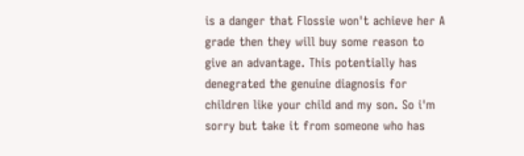is a danger that Flossie won't achieve her A grade then they will buy some reason to give an advantage. This potentially has denegrated the genuine diagnosis for children like your child and my son. So i'm sorry but take it from someone who has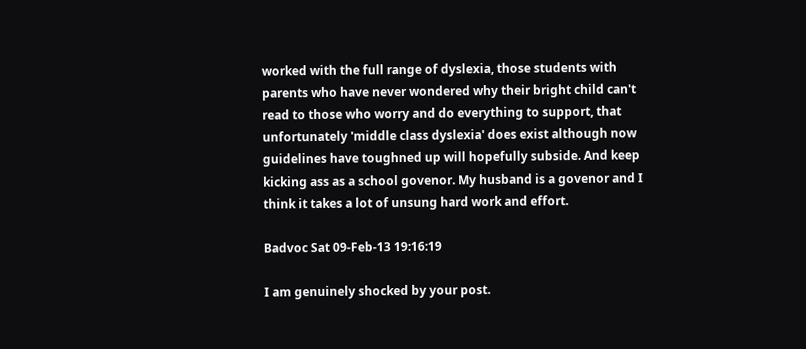worked with the full range of dyslexia, those students with parents who have never wondered why their bright child can't read to those who worry and do everything to support, that unfortunately 'middle class dyslexia' does exist although now guidelines have toughned up will hopefully subside. And keep kicking ass as a school govenor. My husband is a govenor and I think it takes a lot of unsung hard work and effort.

Badvoc Sat 09-Feb-13 19:16:19

I am genuinely shocked by your post.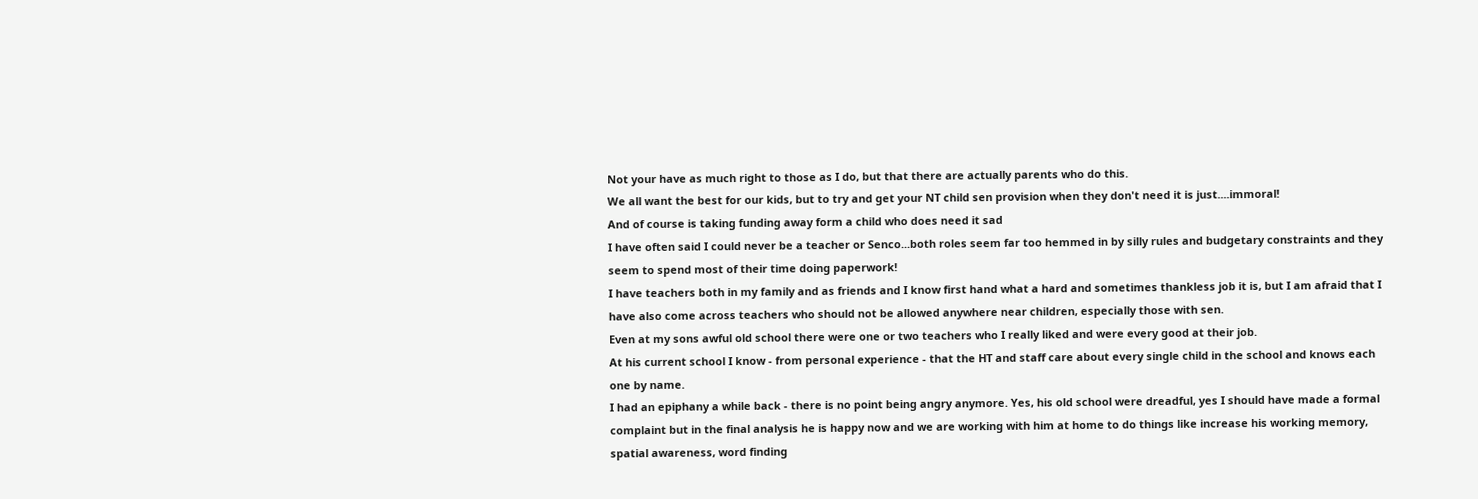Not your have as much right to those as I do, but that there are actually parents who do this.
We all want the best for our kids, but to try and get your NT child sen provision when they don't need it is just....immoral!
And of course is taking funding away form a child who does need it sad
I have often said I could never be a teacher or Senco...both roles seem far too hemmed in by silly rules and budgetary constraints and they seem to spend most of their time doing paperwork!
I have teachers both in my family and as friends and I know first hand what a hard and sometimes thankless job it is, but I am afraid that I have also come across teachers who should not be allowed anywhere near children, especially those with sen.
Even at my sons awful old school there were one or two teachers who I really liked and were every good at their job.
At his current school I know - from personal experience - that the HT and staff care about every single child in the school and knows each one by name.
I had an epiphany a while back - there is no point being angry anymore. Yes, his old school were dreadful, yes I should have made a formal complaint but in the final analysis he is happy now and we are working with him at home to do things like increase his working memory, spatial awareness, word finding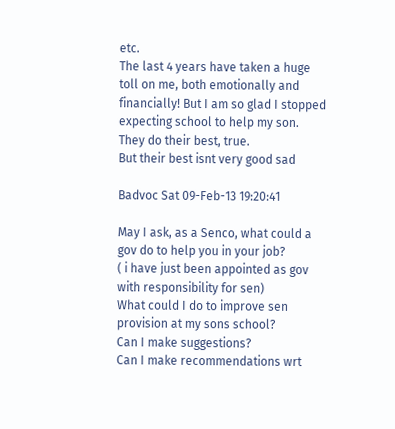etc.
The last 4 years have taken a huge toll on me, both emotionally and financially! But I am so glad I stopped expecting school to help my son.
They do their best, true.
But their best isnt very good sad

Badvoc Sat 09-Feb-13 19:20:41

May I ask, as a Senco, what could a gov do to help you in your job?
( i have just been appointed as gov with responsibility for sen)
What could I do to improve sen provision at my sons school?
Can I make suggestions?
Can I make recommendations wrt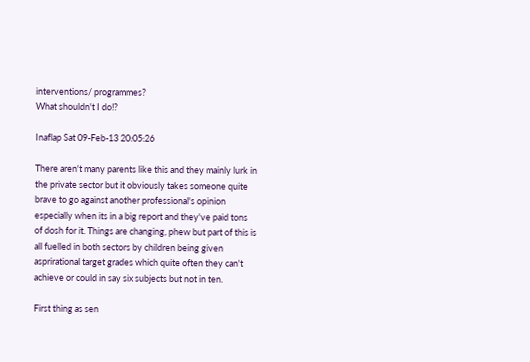interventions/ programmes?
What shouldn't I do!?

Inaflap Sat 09-Feb-13 20:05:26

There aren't many parents like this and they mainly lurk in the private sector but it obviously takes someone quite brave to go against another professional's opinion especially when its in a big report and they've paid tons of dosh for it. Things are changing, phew but part of this is all fuelled in both sectors by children being given asprirational target grades which quite often they can't achieve or could in say six subjects but not in ten.

First thing as sen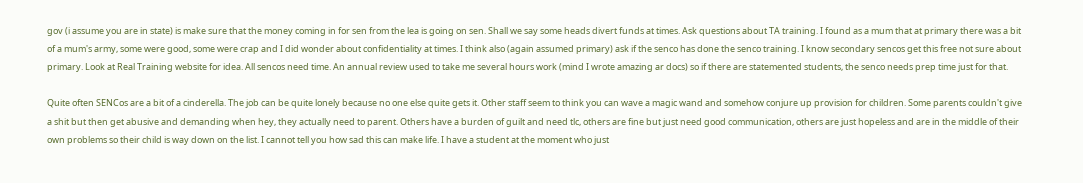gov (i assume you are in state) is make sure that the money coming in for sen from the lea is going on sen. Shall we say some heads divert funds at times. Ask questions about TA training. I found as a mum that at primary there was a bit of a mum's army, some were good, some were crap and I did wonder about confidentiality at times. I think also (again assumed primary) ask if the senco has done the senco training. I know secondary sencos get this free not sure about primary. Look at Real Training website for idea. All sencos need time. An annual review used to take me several hours work (mind I wrote amazing ar docs) so if there are statemented students, the senco needs prep time just for that.

Quite often SENCos are a bit of a cinderella. The job can be quite lonely because no one else quite gets it. Other staff seem to think you can wave a magic wand and somehow conjure up provision for children. Some parents couldn't give a shit but then get abusive and demanding when hey, they actually need to parent. Others have a burden of guilt and need tlc, others are fine but just need good communication, others are just hopeless and are in the middle of their own problems so their child is way down on the list. I cannot tell you how sad this can make life. I have a student at the moment who just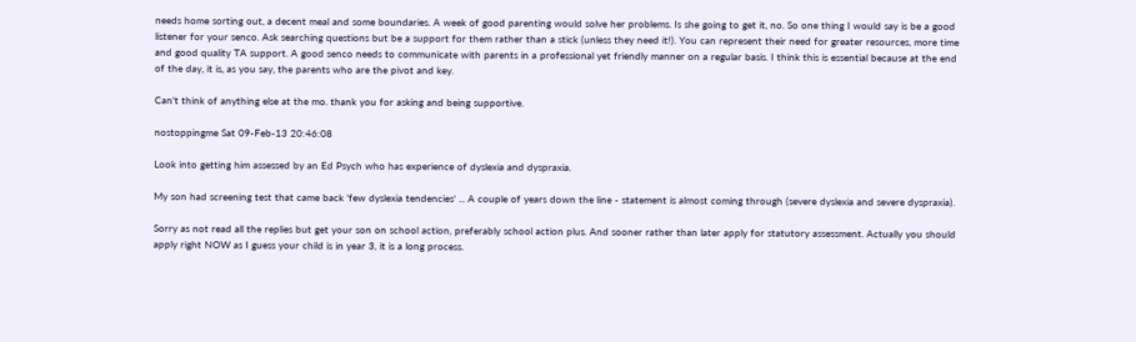needs home sorting out, a decent meal and some boundaries. A week of good parenting would solve her problems. Is she going to get it, no. So one thing I would say is be a good listener for your senco. Ask searching questions but be a support for them rather than a stick (unless they need it!). You can represent their need for greater resources, more time and good quality TA support. A good senco needs to communicate with parents in a professional yet friendly manner on a regular basis. I think this is essential because at the end of the day, it is, as you say, the parents who are the pivot and key.

Can't think of anything else at the mo. thank you for asking and being supportive.

nostoppingme Sat 09-Feb-13 20:46:08

Look into getting him assessed by an Ed Psych who has experience of dyslexia and dyspraxia.

My son had screening test that came back 'few dyslexia tendencies' ... A couple of years down the line - statement is almost coming through (severe dyslexia and severe dyspraxia).

Sorry as not read all the replies but get your son on school action, preferably school action plus. And sooner rather than later apply for statutory assessment. Actually you should apply right NOW as I guess your child is in year 3, it is a long process.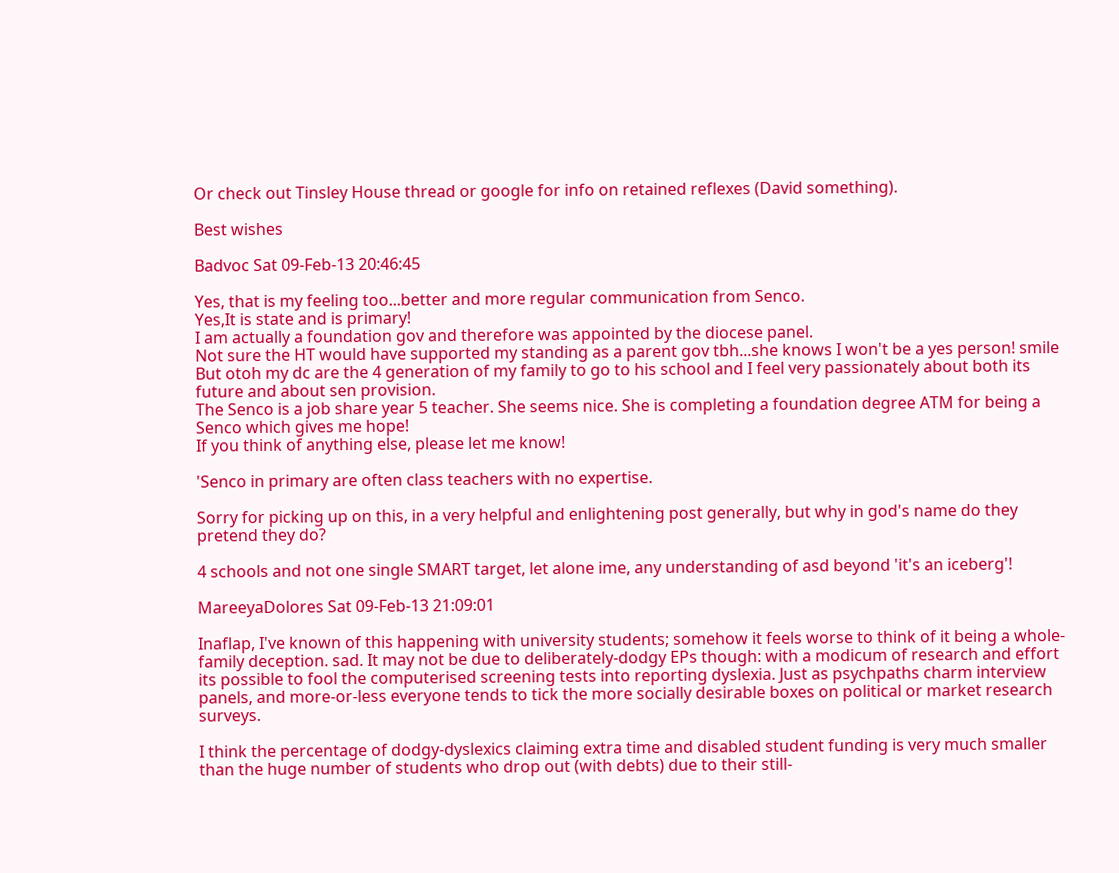Or check out Tinsley House thread or google for info on retained reflexes (David something).

Best wishes

Badvoc Sat 09-Feb-13 20:46:45

Yes, that is my feeling too...better and more regular communication from Senco.
Yes,It is state and is primary!
I am actually a foundation gov and therefore was appointed by the diocese panel.
Not sure the HT would have supported my standing as a parent gov tbh...she knows I won't be a yes person! smile
But otoh my dc are the 4 generation of my family to go to his school and I feel very passionately about both its future and about sen provision.
The Senco is a job share year 5 teacher. She seems nice. She is completing a foundation degree ATM for being a Senco which gives me hope!
If you think of anything else, please let me know!

'Senco in primary are often class teachers with no expertise.

Sorry for picking up on this, in a very helpful and enlightening post generally, but why in god's name do they pretend they do?

4 schools and not one single SMART target, let alone ime, any understanding of asd beyond 'it's an iceberg'!

MareeyaDolores Sat 09-Feb-13 21:09:01

Inaflap, I've known of this happening with university students; somehow it feels worse to think of it being a whole-family deception. sad. It may not be due to deliberately-dodgy EPs though: with a modicum of research and effort its possible to fool the computerised screening tests into reporting dyslexia. Just as psychpaths charm interview panels, and more-or-less everyone tends to tick the more socially desirable boxes on political or market research surveys.

I think the percentage of dodgy-dyslexics claiming extra time and disabled student funding is very much smaller than the huge number of students who drop out (with debts) due to their still-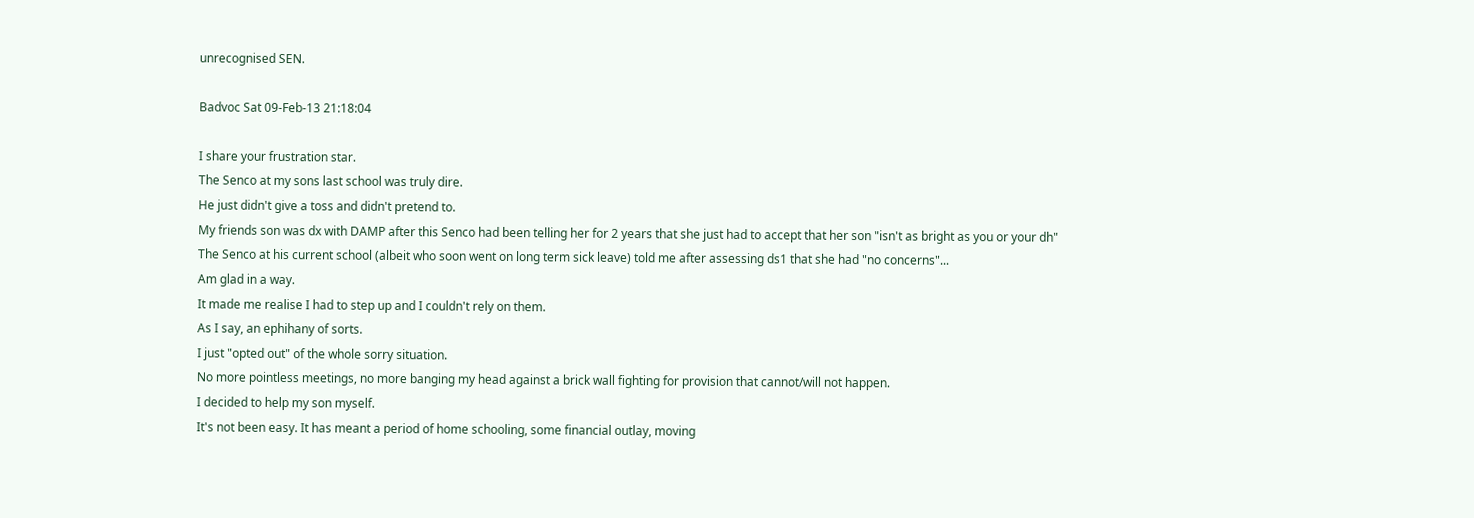unrecognised SEN.

Badvoc Sat 09-Feb-13 21:18:04

I share your frustration star.
The Senco at my sons last school was truly dire.
He just didn't give a toss and didn't pretend to.
My friends son was dx with DAMP after this Senco had been telling her for 2 years that she just had to accept that her son "isn't as bright as you or your dh"
The Senco at his current school (albeit who soon went on long term sick leave) told me after assessing ds1 that she had "no concerns"...
Am glad in a way.
It made me realise I had to step up and I couldn't rely on them.
As I say, an ephihany of sorts.
I just "opted out" of the whole sorry situation.
No more pointless meetings, no more banging my head against a brick wall fighting for provision that cannot/will not happen.
I decided to help my son myself.
It's not been easy. It has meant a period of home schooling, some financial outlay, moving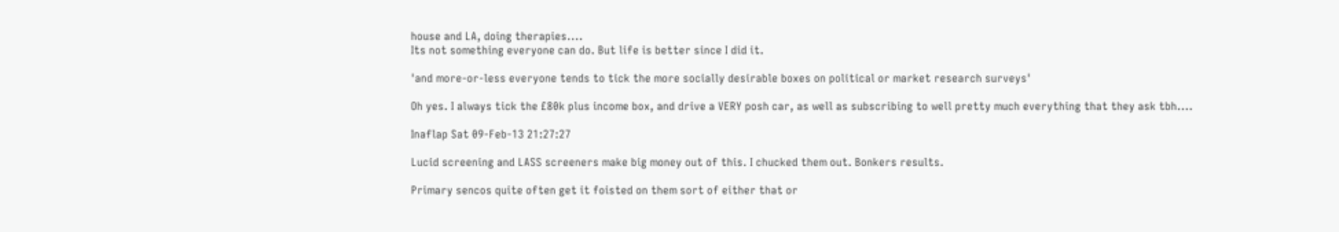house and LA, doing therapies....
Its not something everyone can do. But life is better since I did it.

'and more-or-less everyone tends to tick the more socially desirable boxes on political or market research surveys'

Oh yes. I always tick the £80k plus income box, and drive a VERY posh car, as well as subscribing to well pretty much everything that they ask tbh....

Inaflap Sat 09-Feb-13 21:27:27

Lucid screening and LASS screeners make big money out of this. I chucked them out. Bonkers results.

Primary sencos quite often get it foisted on them sort of either that or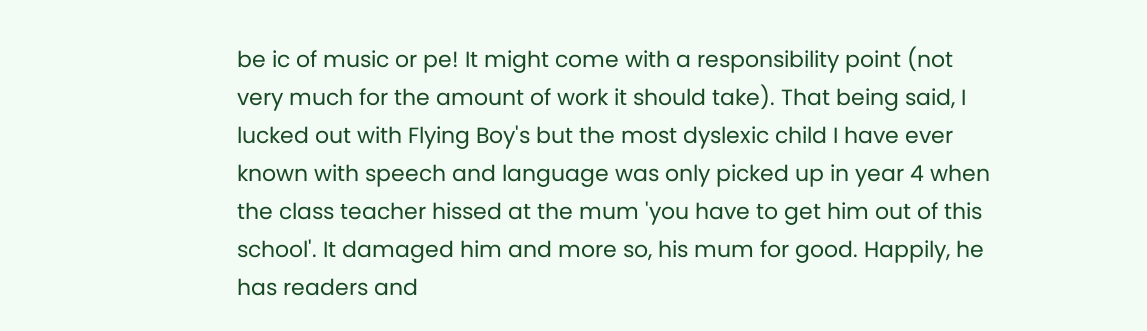be ic of music or pe! It might come with a responsibility point (not very much for the amount of work it should take). That being said, I lucked out with Flying Boy's but the most dyslexic child I have ever known with speech and language was only picked up in year 4 when the class teacher hissed at the mum 'you have to get him out of this school'. It damaged him and more so, his mum for good. Happily, he has readers and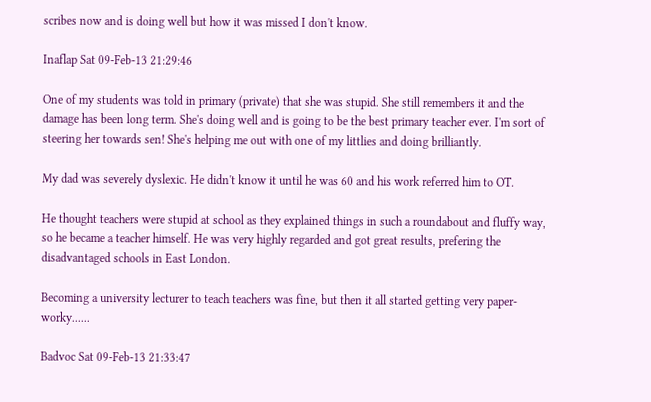scribes now and is doing well but how it was missed I don't know.

Inaflap Sat 09-Feb-13 21:29:46

One of my students was told in primary (private) that she was stupid. She still remembers it and the damage has been long term. She's doing well and is going to be the best primary teacher ever. I'm sort of steering her towards sen! She's helping me out with one of my littlies and doing brilliantly.

My dad was severely dyslexic. He didn't know it until he was 60 and his work referred him to OT.

He thought teachers were stupid at school as they explained things in such a roundabout and fluffy way, so he became a teacher himself. He was very highly regarded and got great results, prefering the disadvantaged schools in East London.

Becoming a university lecturer to teach teachers was fine, but then it all started getting very paper-worky......

Badvoc Sat 09-Feb-13 21:33:47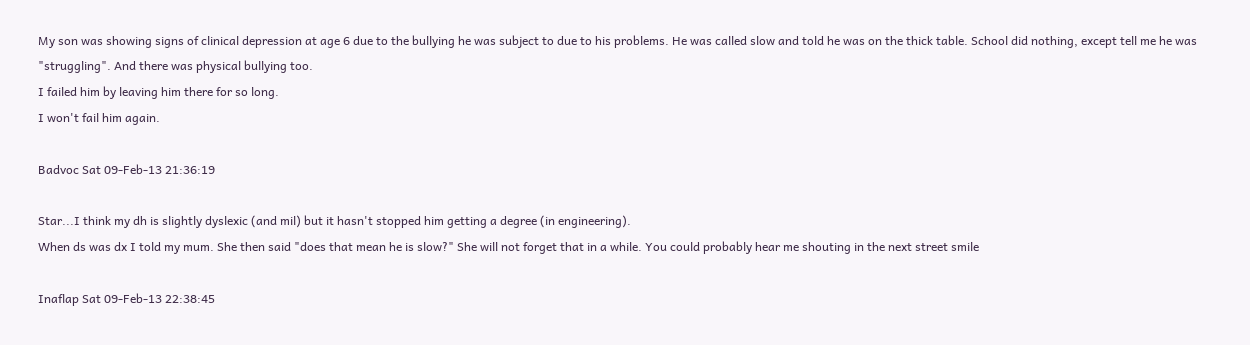My son was showing signs of clinical depression at age 6 due to the bullying he was subject to due to his problems. He was called slow and told he was on the thick table. School did nothing, except tell me he was "struggling". And there was physical bullying too.
I failed him by leaving him there for so long.
I won't fail him again.

Badvoc Sat 09-Feb-13 21:36:19

Star...I think my dh is slightly dyslexic (and mil) but it hasn't stopped him getting a degree (in engineering).
When ds was dx I told my mum. She then said "does that mean he is slow?" She will not forget that in a while. You could probably hear me shouting in the next street smile

Inaflap Sat 09-Feb-13 22:38:45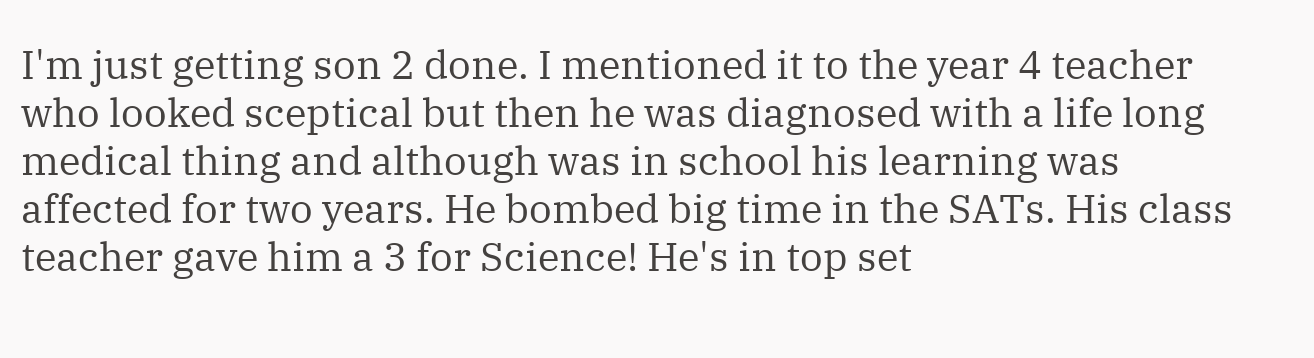I'm just getting son 2 done. I mentioned it to the year 4 teacher who looked sceptical but then he was diagnosed with a life long medical thing and although was in school his learning was affected for two years. He bombed big time in the SATs. His class teacher gave him a 3 for Science! He's in top set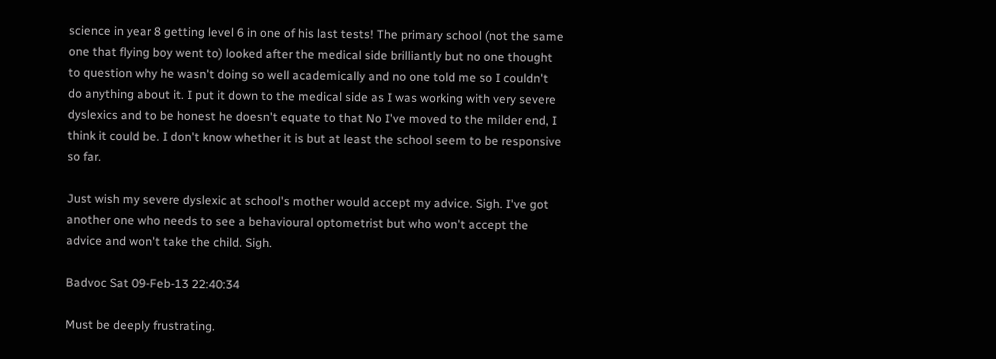science in year 8 getting level 6 in one of his last tests! The primary school (not the same one that flying boy went to) looked after the medical side brilliantly but no one thought to question why he wasn't doing so well academically and no one told me so I couldn't do anything about it. I put it down to the medical side as I was working with very severe dyslexics and to be honest he doesn't equate to that No I've moved to the milder end, I think it could be. I don't know whether it is but at least the school seem to be responsive so far.

Just wish my severe dyslexic at school's mother would accept my advice. Sigh. I've got another one who needs to see a behavioural optometrist but who won't accept the advice and won't take the child. Sigh.

Badvoc Sat 09-Feb-13 22:40:34

Must be deeply frustrating.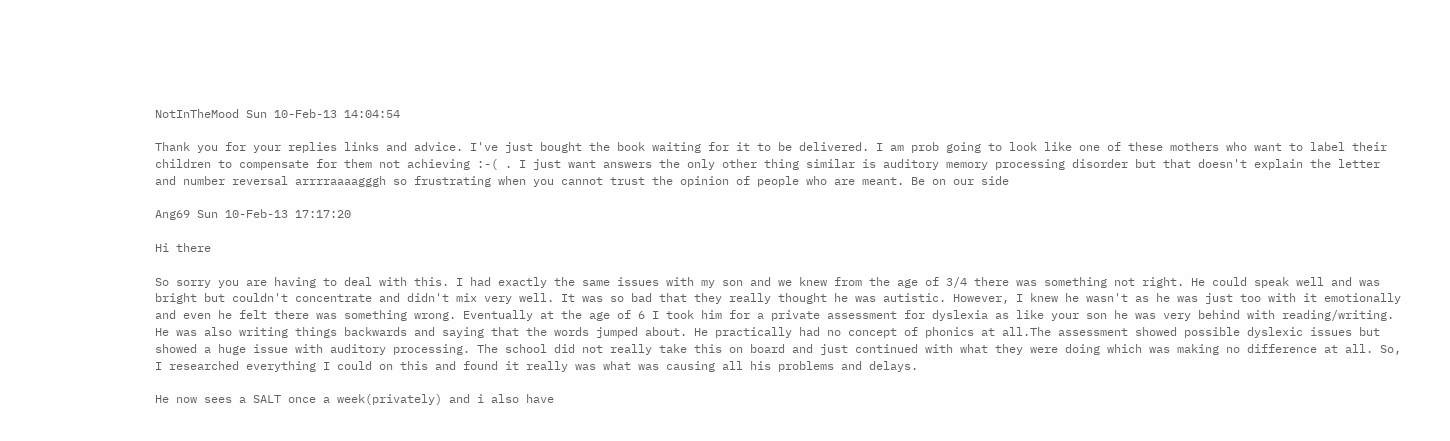NotInTheMood Sun 10-Feb-13 14:04:54

Thank you for your replies links and advice. I've just bought the book waiting for it to be delivered. I am prob going to look like one of these mothers who want to label their children to compensate for them not achieving :-( . I just want answers the only other thing similar is auditory memory processing disorder but that doesn't explain the letter and number reversal arrrraaaagggh so frustrating when you cannot trust the opinion of people who are meant. Be on our side

Ang69 Sun 10-Feb-13 17:17:20

Hi there

So sorry you are having to deal with this. I had exactly the same issues with my son and we knew from the age of 3/4 there was something not right. He could speak well and was bright but couldn't concentrate and didn't mix very well. It was so bad that they really thought he was autistic. However, I knew he wasn't as he was just too with it emotionally and even he felt there was something wrong. Eventually at the age of 6 I took him for a private assessment for dyslexia as like your son he was very behind with reading/writing. He was also writing things backwards and saying that the words jumped about. He practically had no concept of phonics at all.The assessment showed possible dyslexic issues but showed a huge issue with auditory processing. The school did not really take this on board and just continued with what they were doing which was making no difference at all. So, I researched everything I could on this and found it really was what was causing all his problems and delays.

He now sees a SALT once a week(privately) and i also have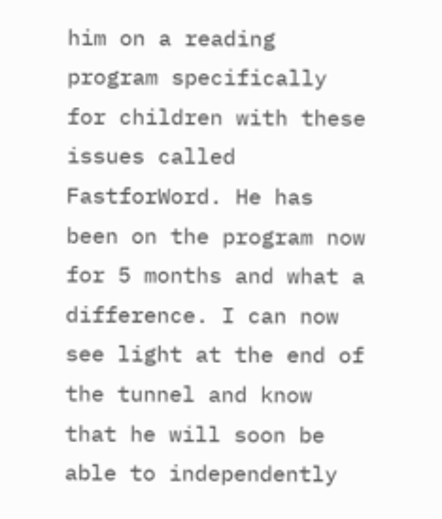him on a reading program specifically for children with these issues called FastforWord. He has been on the program now for 5 months and what a difference. I can now see light at the end of the tunnel and know that he will soon be able to independently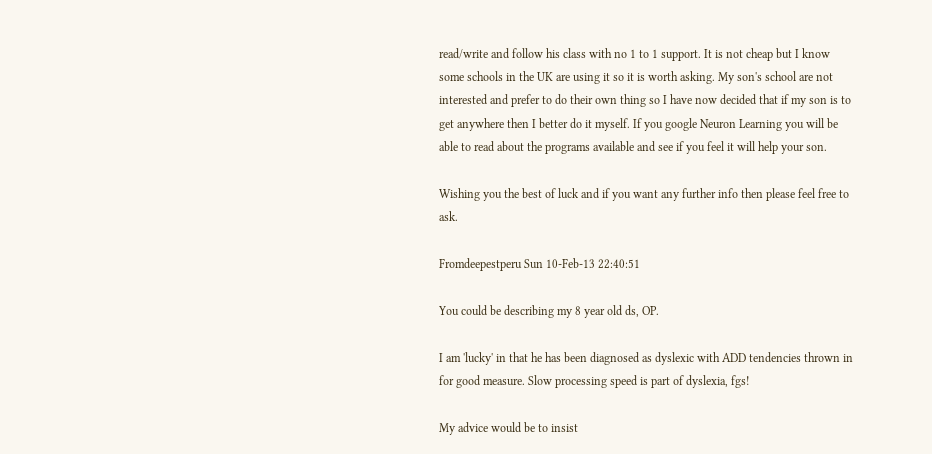read/write and follow his class with no 1 to 1 support. It is not cheap but I know some schools in the UK are using it so it is worth asking. My son's school are not interested and prefer to do their own thing so I have now decided that if my son is to get anywhere then I better do it myself. If you google Neuron Learning you will be able to read about the programs available and see if you feel it will help your son.

Wishing you the best of luck and if you want any further info then please feel free to ask.

Fromdeepestperu Sun 10-Feb-13 22:40:51

You could be describing my 8 year old ds, OP.

I am 'lucky' in that he has been diagnosed as dyslexic with ADD tendencies thrown in for good measure. Slow processing speed is part of dyslexia, fgs!

My advice would be to insist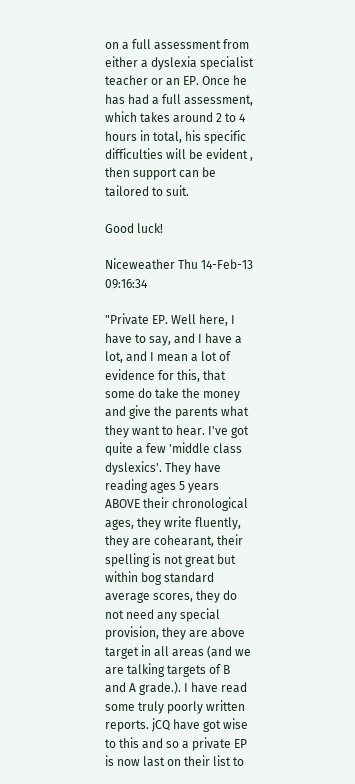on a full assessment from either a dyslexia specialist teacher or an EP. Once he has had a full assessment, which takes around 2 to 4 hours in total, his specific difficulties will be evident , then support can be tailored to suit.

Good luck!

Niceweather Thu 14-Feb-13 09:16:34

"Private EP. Well here, I have to say, and I have a lot, and I mean a lot of evidence for this, that some do take the money and give the parents what they want to hear. I've got quite a few 'middle class dyslexics'. They have reading ages 5 years ABOVE their chronological ages, they write fluently, they are cohearant, their spelling is not great but within bog standard average scores, they do not need any special provision, they are above target in all areas (and we are talking targets of B and A grade.). I have read some truly poorly written reports. jCQ have got wise to this and so a private EP is now last on their list to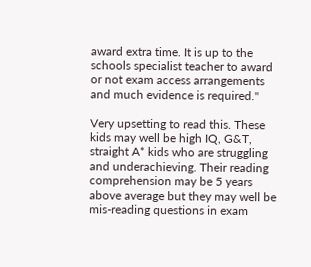award extra time. It is up to the schools specialist teacher to award or not exam access arrangements and much evidence is required."

Very upsetting to read this. These kids may well be high IQ, G&T, straight A* kids who are struggling and underachieving. Their reading comprehension may be 5 years above average but they may well be mis-reading questions in exam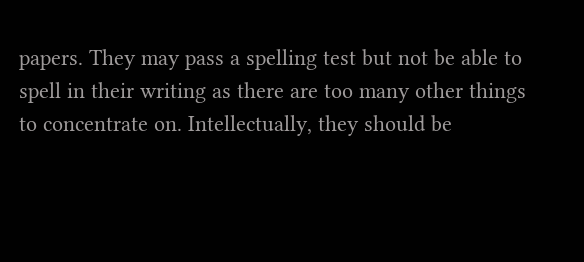papers. They may pass a spelling test but not be able to spell in their writing as there are too many other things to concentrate on. Intellectually, they should be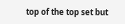top of the top set but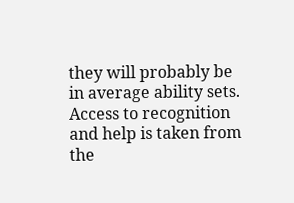they will probably be in average ability sets. Access to recognition and help is taken from the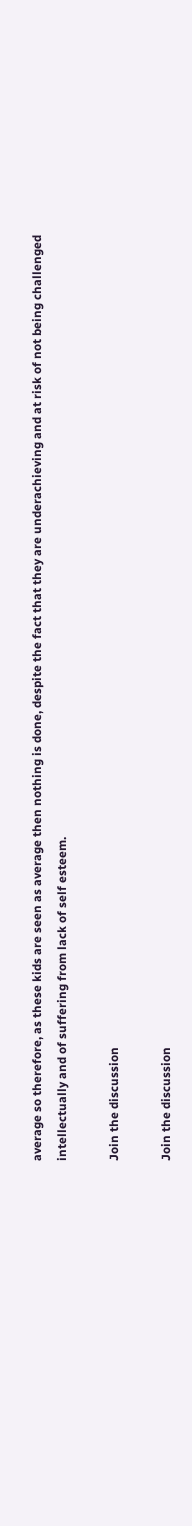average so therefore, as these kids are seen as average then nothing is done, despite the fact that they are underachieving and at risk of not being challenged intellectually and of suffering from lack of self esteem.

Join the discussion

Join the discussion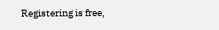Registering is free,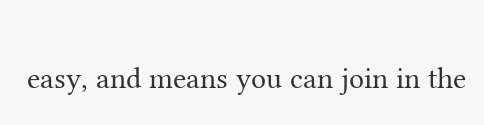easy, and means you can join in the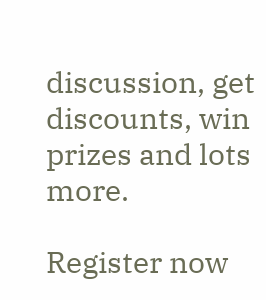discussion, get discounts, win prizes and lots more.

Register now